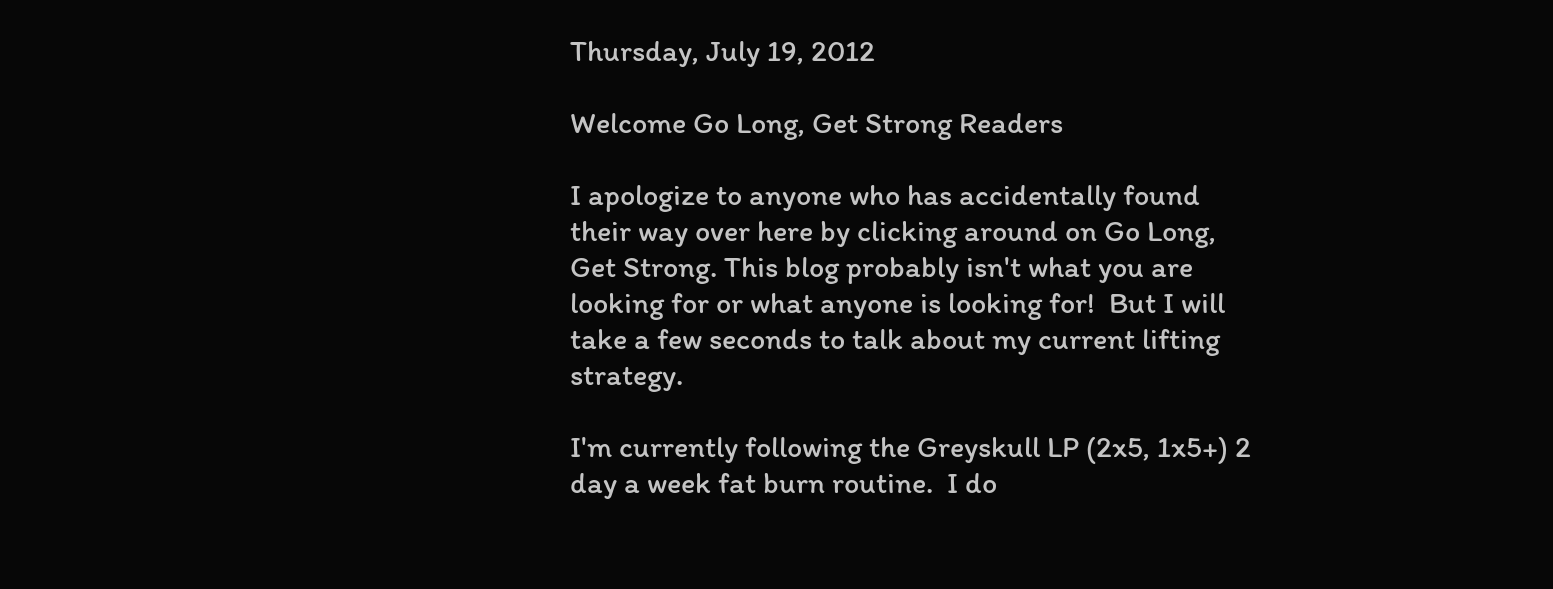Thursday, July 19, 2012

Welcome Go Long, Get Strong Readers

I apologize to anyone who has accidentally found their way over here by clicking around on Go Long, Get Strong. This blog probably isn't what you are looking for or what anyone is looking for!  But I will take a few seconds to talk about my current lifting strategy.

I'm currently following the Greyskull LP (2x5, 1x5+) 2 day a week fat burn routine.  I do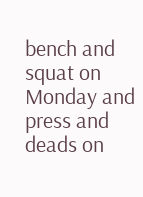bench and squat on Monday and press and deads on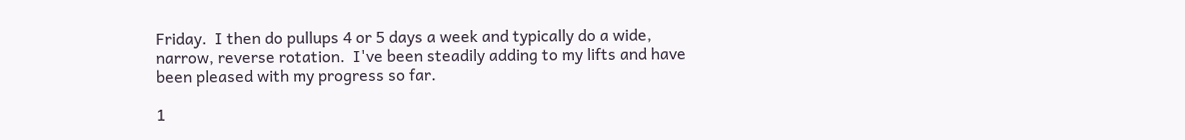Friday.  I then do pullups 4 or 5 days a week and typically do a wide, narrow, reverse rotation.  I've been steadily adding to my lifts and have been pleased with my progress so far.

1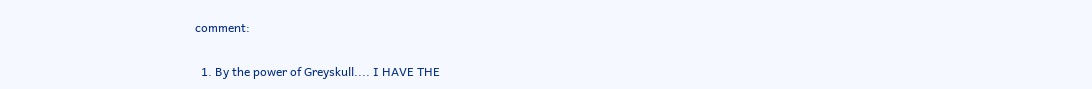comment:

  1. By the power of Greyskull.... I HAVE THE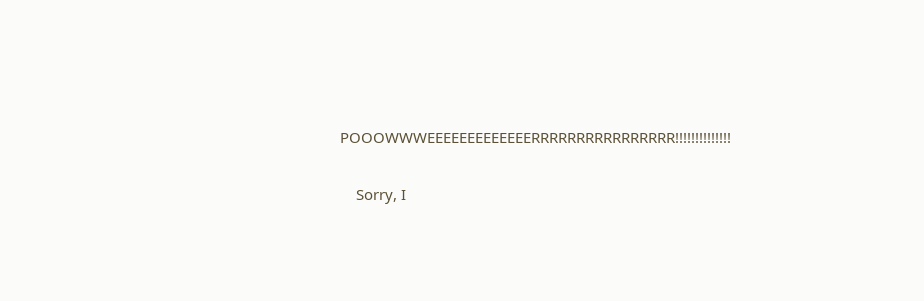POOOWWWEEEEEEEEEEEEERRRRRRRRRRRRRRRR!!!!!!!!!!!!!!

    Sorry, I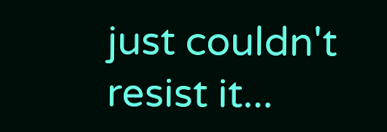just couldn't resist it...